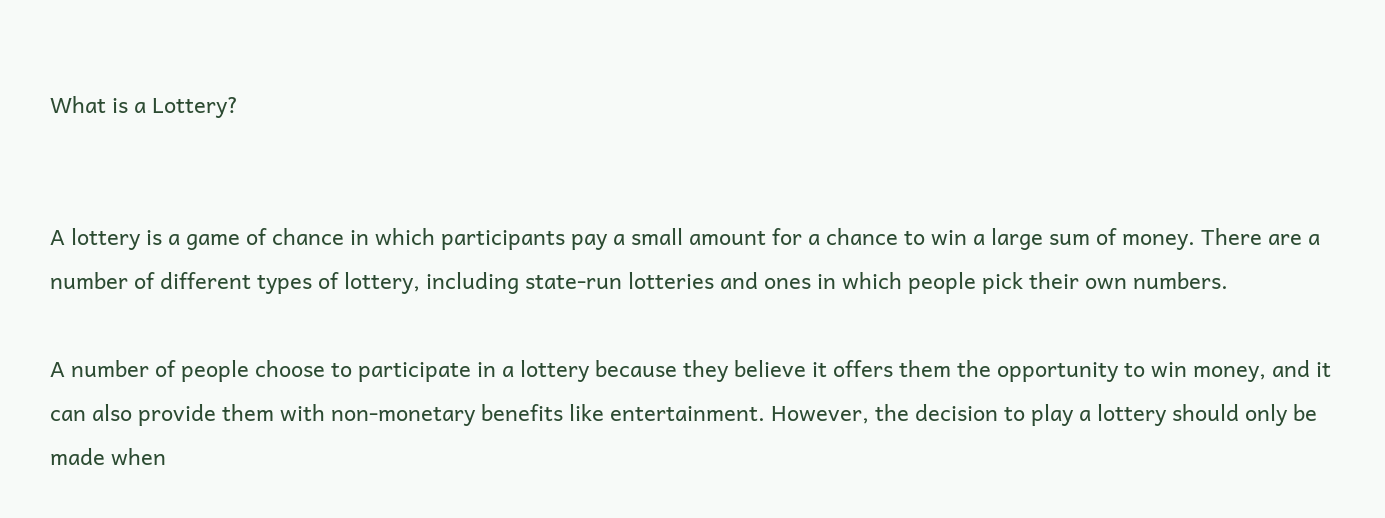What is a Lottery?


A lottery is a game of chance in which participants pay a small amount for a chance to win a large sum of money. There are a number of different types of lottery, including state-run lotteries and ones in which people pick their own numbers.

A number of people choose to participate in a lottery because they believe it offers them the opportunity to win money, and it can also provide them with non-monetary benefits like entertainment. However, the decision to play a lottery should only be made when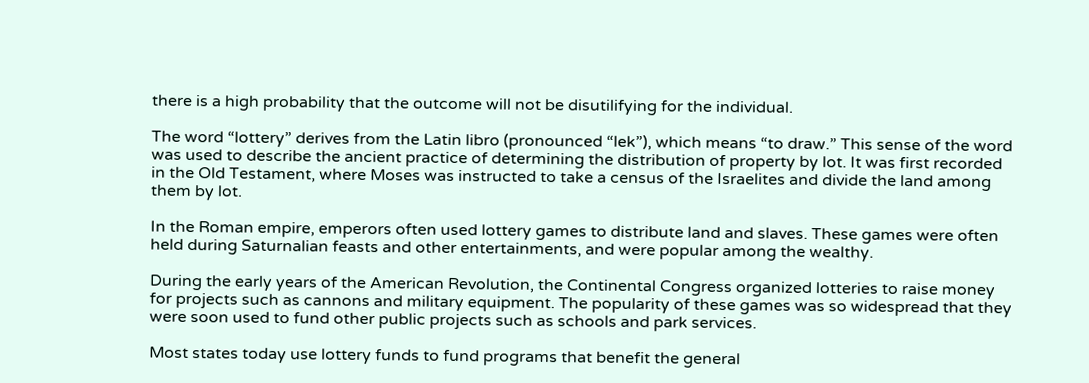there is a high probability that the outcome will not be disutilifying for the individual.

The word “lottery” derives from the Latin libro (pronounced “lek”), which means “to draw.” This sense of the word was used to describe the ancient practice of determining the distribution of property by lot. It was first recorded in the Old Testament, where Moses was instructed to take a census of the Israelites and divide the land among them by lot.

In the Roman empire, emperors often used lottery games to distribute land and slaves. These games were often held during Saturnalian feasts and other entertainments, and were popular among the wealthy.

During the early years of the American Revolution, the Continental Congress organized lotteries to raise money for projects such as cannons and military equipment. The popularity of these games was so widespread that they were soon used to fund other public projects such as schools and park services.

Most states today use lottery funds to fund programs that benefit the general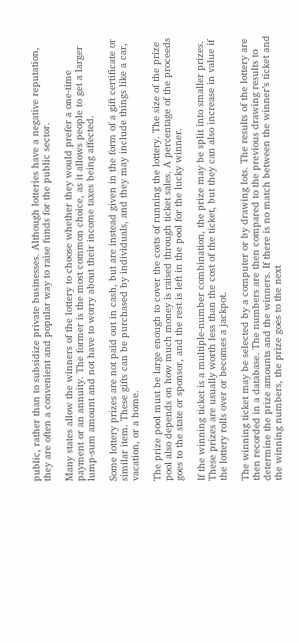public, rather than to subsidize private businesses. Although lotteries have a negative reputation, they are often a convenient and popular way to raise funds for the public sector.

Many states allow the winners of the lottery to choose whether they would prefer a one-time payment or an annuity. The former is the most common choice, as it allows people to get a larger lump-sum amount and not have to worry about their income taxes being affected.

Some lottery prizes are not paid out in cash, but are instead given in the form of a gift certificate or similar item. These gifts can be purchased by individuals, and they may include things like a car, vacation, or a home.

The prize pool must be large enough to cover the costs of running the lottery. The size of the prize pool also depends on how much money is raised through ticket sales. A percentage of the proceeds goes to the state or sponsor, and the rest is left in the pool for the lucky winner.

If the winning ticket is a multiple-number combination, the prize may be split into smaller prizes. These prizes are usually worth less than the cost of the ticket, but they can also increase in value if the lottery rolls over or becomes a jackpot.

The winning ticket may be selected by a computer or by drawing lots. The results of the lottery are then recorded in a database. The numbers are then compared to the previous drawing results to determine the prize amounts and the winners. If there is no match between the winner’s ticket and the winning numbers, the prize goes to the next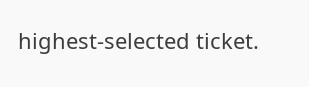highest-selected ticket.